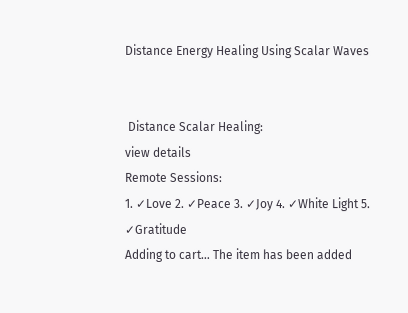Distance Energy Healing Using Scalar Waves


 Distance Scalar Healing:
view details
Remote Sessions:
1. ✓Love 2. ✓Peace 3. ✓Joy 4. ✓White Light 5. ✓Gratitude
Adding to cart… The item has been added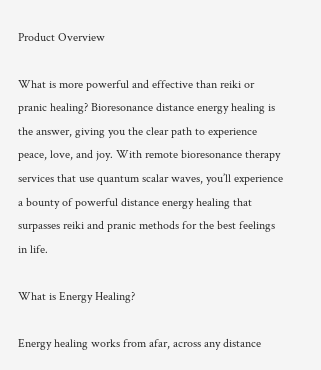Product Overview

What is more powerful and effective than reiki or pranic healing? Bioresonance distance energy healing is the answer, giving you the clear path to experience peace, love, and joy. With remote bioresonance therapy services that use quantum scalar waves, you’ll experience a bounty of powerful distance energy healing that surpasses reiki and pranic methods for the best feelings in life.

What is Energy Healing?

Energy healing works from afar, across any distance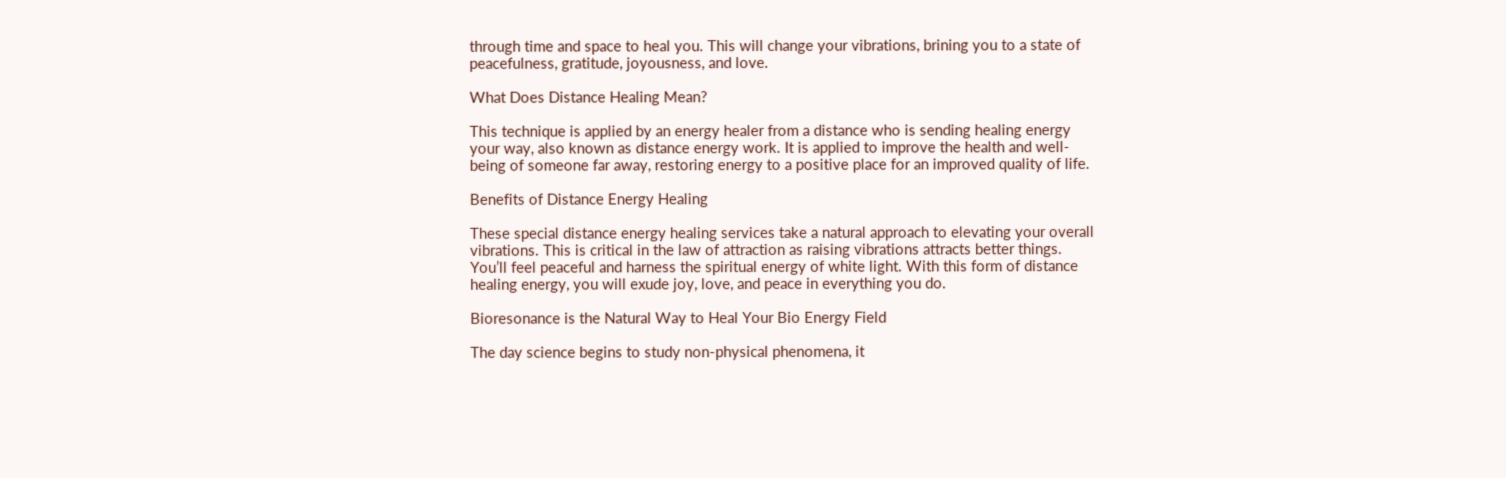through time and space to heal you. This will change your vibrations, brining you to a state of peacefulness, gratitude, joyousness, and love.

What Does Distance Healing Mean?

This technique is applied by an energy healer from a distance who is sending healing energy your way, also known as distance energy work. It is applied to improve the health and well-being of someone far away, restoring energy to a positive place for an improved quality of life.

Benefits of Distance Energy Healing

These special distance energy healing services take a natural approach to elevating your overall vibrations. This is critical in the law of attraction as raising vibrations attracts better things. You’ll feel peaceful and harness the spiritual energy of white light. With this form of distance healing energy, you will exude joy, love, and peace in everything you do.

Bioresonance is the Natural Way to Heal Your Bio Energy Field

The day science begins to study non-physical phenomena, it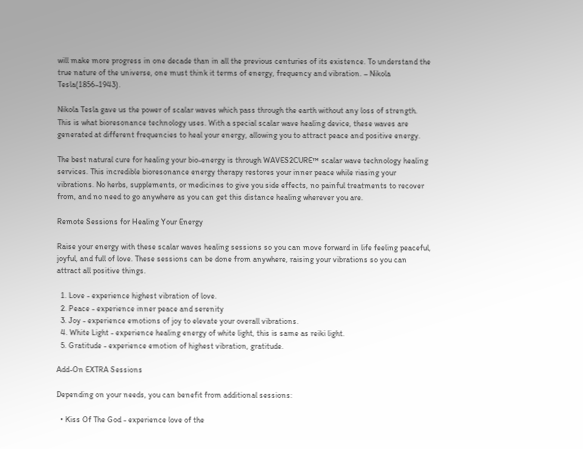will make more progress in one decade than in all the previous centuries of its existence. To understand the true nature of the universe, one must think it terms of energy, frequency and vibration. – Nikola Tesla(1856–1943).

Nikola Tesla gave us the power of scalar waves which pass through the earth without any loss of strength. This is what bioresonance technology uses. With a special scalar wave healing device, these waves are generated at different frequencies to heal your energy, allowing you to attract peace and positive energy.

The best natural cure for healing your bio-energy is through WAVES2CURE™ scalar wave technology healing services. This incredible bioresonance energy therapy restores your inner peace while riasing your vibrations. No herbs, supplements, or medicines to give you side effects, no painful treatments to recover from, and no need to go anywhere as you can get this distance healing wherever you are.

Remote Sessions for Healing Your Energy

Raise your energy with these scalar waves healing sessions so you can move forward in life feeling peaceful, joyful, and full of love. These sessions can be done from anywhere, raising your vibrations so you can attract all positive things.

  1. Love - experience highest vibration of love.
  2. Peace - experience inner peace and serenity
  3. Joy - experience emotions of joy to elevate your overall vibrations.
  4. White Light - experience healing energy of white light, this is same as reiki light.
  5. Gratitude - experience emotion of highest vibration, gratitude.

Add-On EXTRA Sessions

Depending on your needs, you can benefit from additional sessions:

  • Kiss Of The God - experience love of the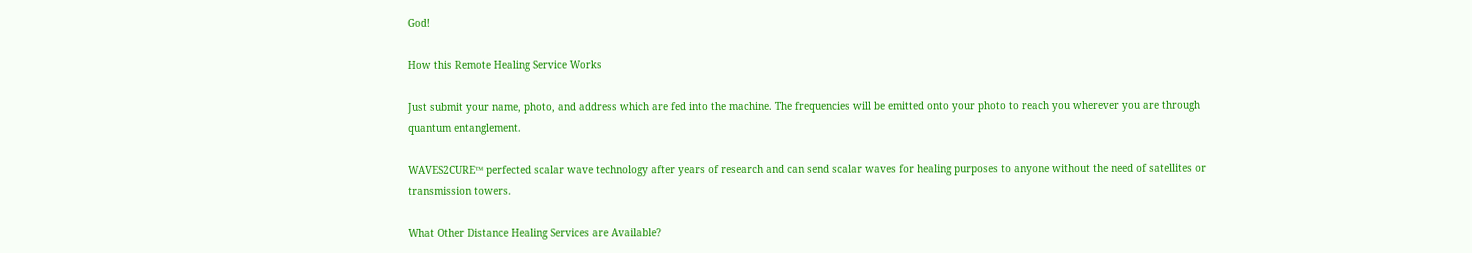God!

How this Remote Healing Service Works

Just submit your name, photo, and address which are fed into the machine. The frequencies will be emitted onto your photo to reach you wherever you are through quantum entanglement.

WAVES2CURE™ perfected scalar wave technology after years of research and can send scalar waves for healing purposes to anyone without the need of satellites or transmission towers.

What Other Distance Healing Services are Available?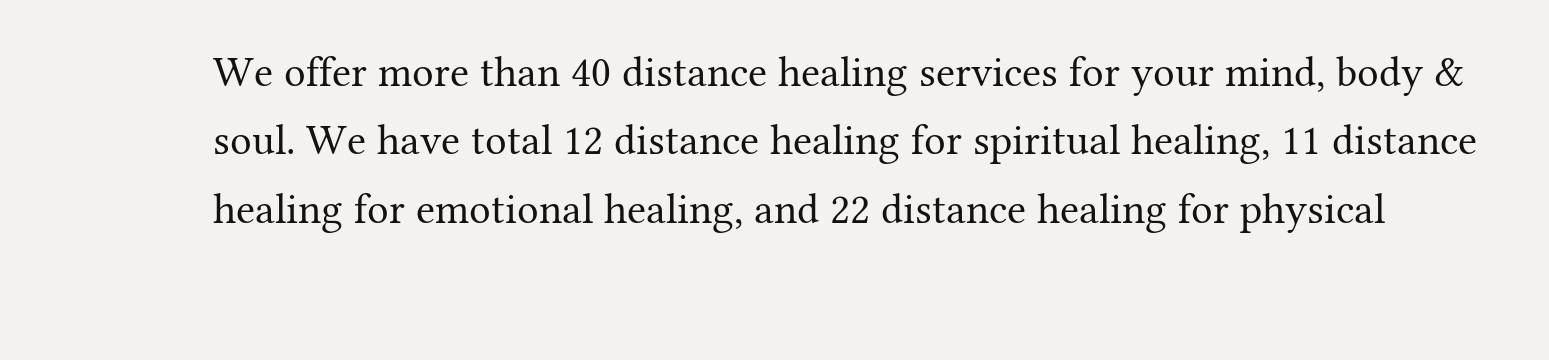We offer more than 40 distance healing services for your mind, body & soul. We have total 12 distance healing for spiritual healing, 11 distance healing for emotional healing, and 22 distance healing for physical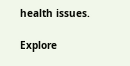health issues.

Explore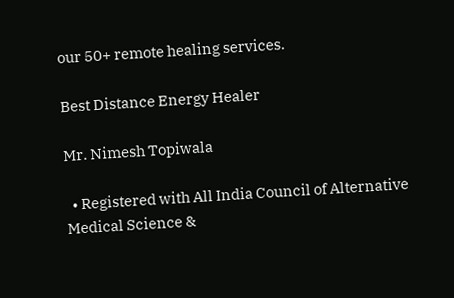our 50+ remote healing services.

Best Distance Energy Healer

Mr. Nimesh Topiwala

  • Registered with All India Council of Alternative Medical Science &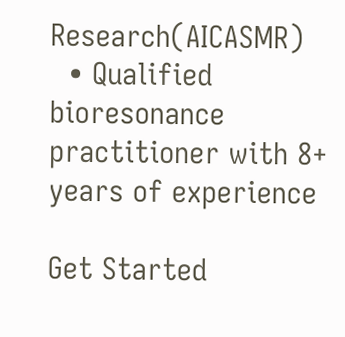Research(AICASMR)
  • Qualified bioresonance practitioner with 8+ years of experience

Get Started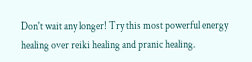Don't wait any longer! Try this most powerful energy healing over reiki healing and pranic healing.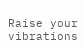Raise your vibrations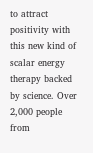to attract positivity with this new kind of scalar energy therapy backed by science. Over 2,000 people from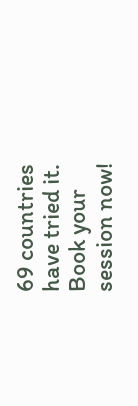69 countries have tried it. Book your session now!